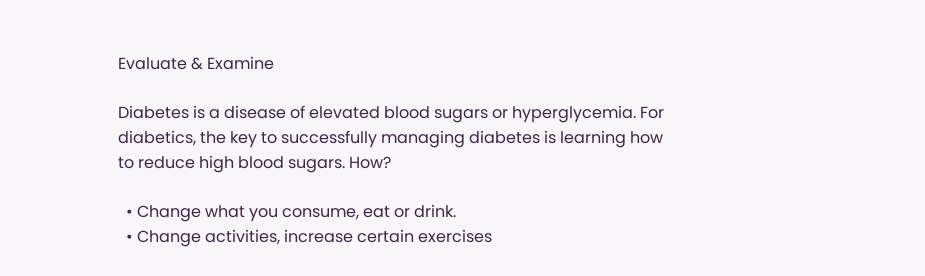Evaluate & Examine

Diabetes is a disease of elevated blood sugars or hyperglycemia. For diabetics, the key to successfully managing diabetes is learning how to reduce high blood sugars. How?

  • Change what you consume, eat or drink.
  • Change activities, increase certain exercises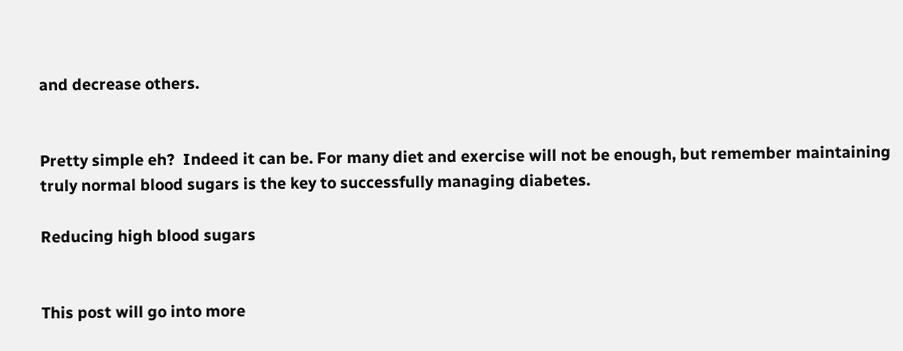and decrease others.


Pretty simple eh?  Indeed it can be. For many diet and exercise will not be enough, but remember maintaining truly normal blood sugars is the key to successfully managing diabetes.

Reducing high blood sugars


This post will go into more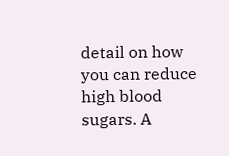detail on how you can reduce high blood sugars. A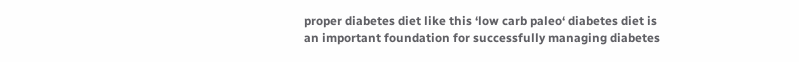proper diabetes diet like this ‘low carb paleo‘ diabetes diet is an important foundation for successfully managing diabetes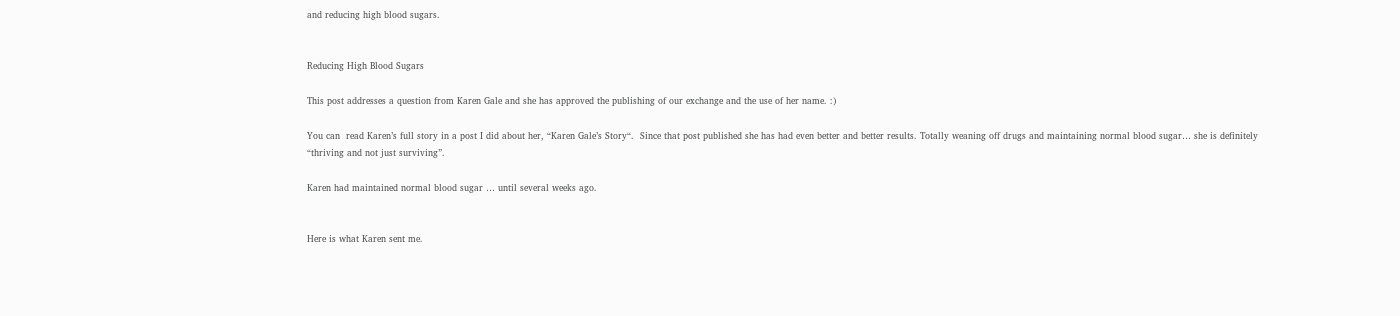and reducing high blood sugars.


Reducing High Blood Sugars

This post addresses a question from Karen Gale and she has approved the publishing of our exchange and the use of her name. :)

You can  read Karen’s full story in a post I did about her, “Karen Gale’s Story“.  Since that post published she has had even better and better results. Totally weaning off drugs and maintaining normal blood sugar… she is definitely “thriving and not just surviving”.

Karen had maintained normal blood sugar … until several weeks ago.


Here is what Karen sent me.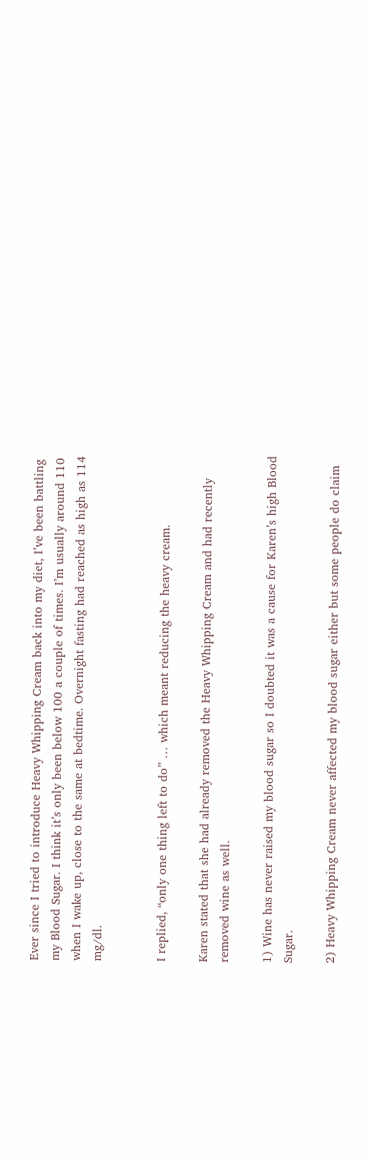Ever since I tried to introduce Heavy Whipping Cream back into my diet, I’ve been battling my Blood Sugar. I think it’s only been below 100 a couple of times. I’m usually around 110 when I wake up, close to the same at bedtime. Overnight fasting had reached as high as 114 mg/dl.


I replied, “only one thing left to do” … which meant reducing the heavy cream.

Karen stated that she had already removed the Heavy Whipping Cream and had recently removed wine as well.

1) Wine has never raised my blood sugar so I doubted it was a cause for Karen’s high Blood Sugar.

2) Heavy Whipping Cream never affected my blood sugar either but some people do claim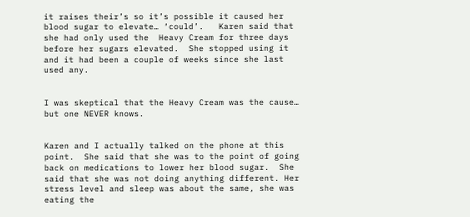it raises their’s so it’s possible it caused her blood sugar to elevate… ‘could’.   Karen said that she had only used the  Heavy Cream for three days before her sugars elevated.  She stopped using it and it had been a couple of weeks since she last used any.


I was skeptical that the Heavy Cream was the cause… but one NEVER knows.


Karen and I actually talked on the phone at this point.  She said that she was to the point of going back on medications to lower her blood sugar.  She said that she was not doing anything different. Her stress level and sleep was about the same, she was eating the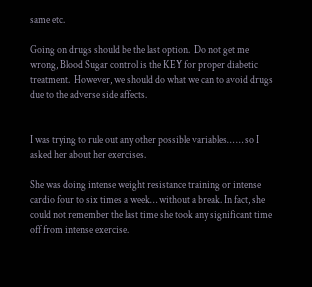same etc.

Going on drugs should be the last option.  Do not get me wrong, Blood Sugar control is the KEY for proper diabetic treatment.  However, we should do what we can to avoid drugs due to the adverse side affects.


I was trying to rule out any other possible variables… … so I asked her about her exercises.

She was doing intense weight resistance training or intense cardio four to six times a week… without a break. In fact, she could not remember the last time she took any significant time off from intense exercise.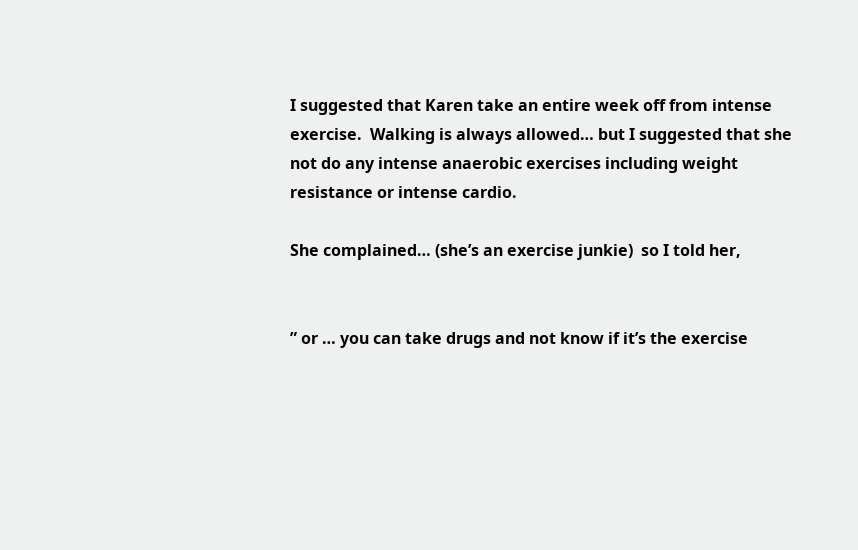I suggested that Karen take an entire week off from intense exercise.  Walking is always allowed… but I suggested that she not do any intense anaerobic exercises including weight resistance or intense cardio.

She complained… (she’s an exercise junkie)  so I told her,


” or … you can take drugs and not know if it’s the exercise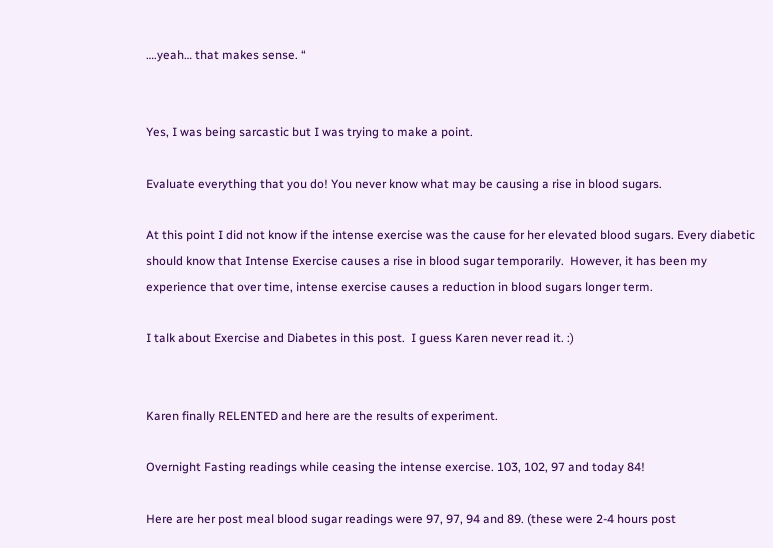….yeah… that makes sense. “


Yes, I was being sarcastic but I was trying to make a point.

Evaluate everything that you do! You never know what may be causing a rise in blood sugars.

At this point I did not know if the intense exercise was the cause for her elevated blood sugars. Every diabetic should know that Intense Exercise causes a rise in blood sugar temporarily.  However, it has been my experience that over time, intense exercise causes a reduction in blood sugars longer term.

I talk about Exercise and Diabetes in this post.  I guess Karen never read it. :)


Karen finally RELENTED and here are the results of experiment.

Overnight Fasting readings while ceasing the intense exercise. 103, 102, 97 and today 84!

Here are her post meal blood sugar readings were 97, 97, 94 and 89. (these were 2-4 hours post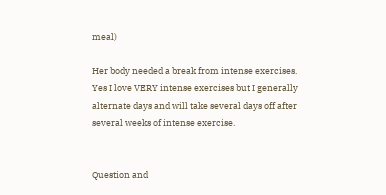meal)

Her body needed a break from intense exercises. Yes I love VERY intense exercises but I generally alternate days and will take several days off after several weeks of intense exercise.


Question and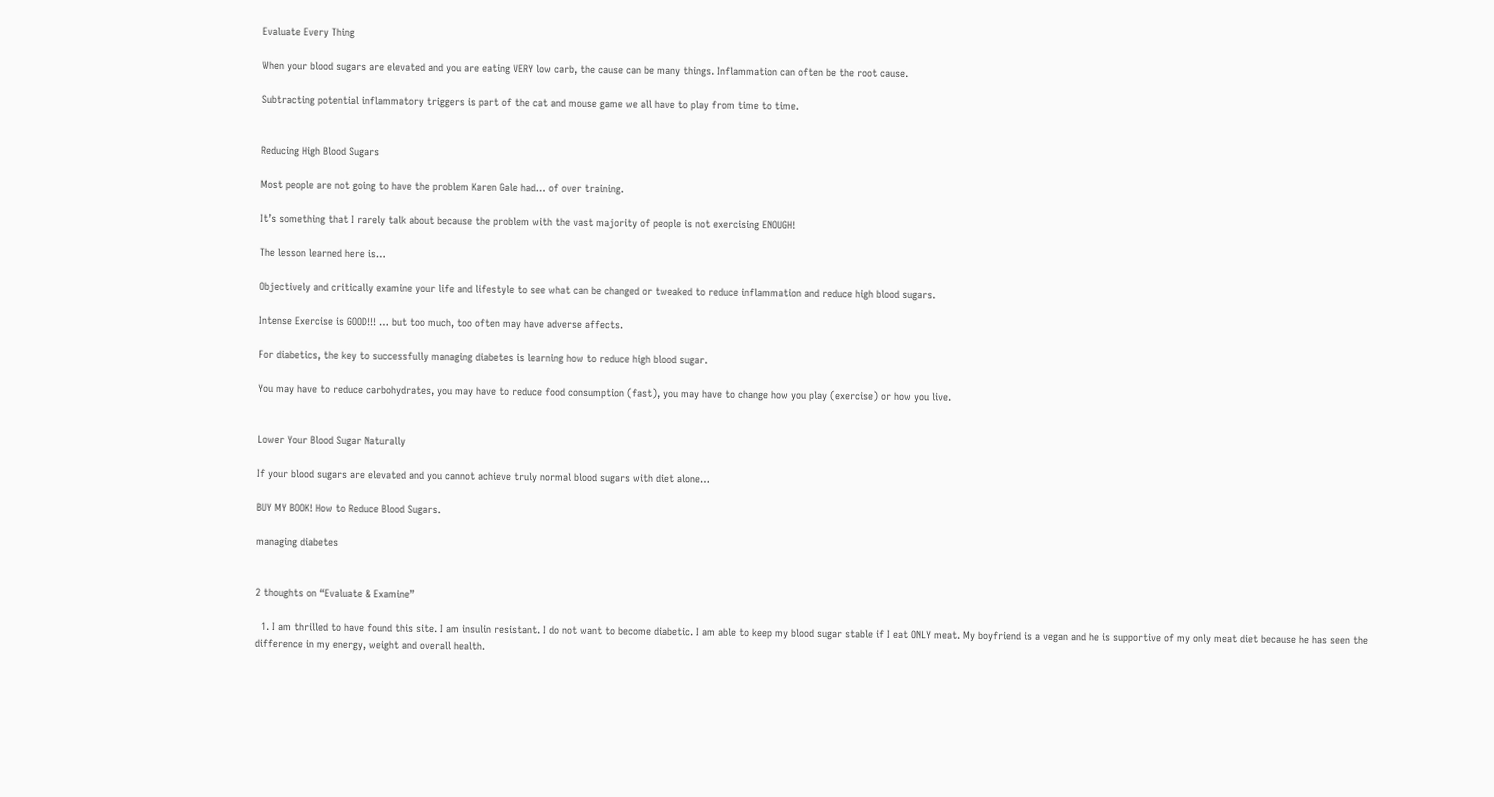Evaluate Every Thing

When your blood sugars are elevated and you are eating VERY low carb, the cause can be many things. Inflammation can often be the root cause.

Subtracting potential inflammatory triggers is part of the cat and mouse game we all have to play from time to time.


Reducing High Blood Sugars

Most people are not going to have the problem Karen Gale had… of over training.

It’s something that I rarely talk about because the problem with the vast majority of people is not exercising ENOUGH!

The lesson learned here is…

Objectively and critically examine your life and lifestyle to see what can be changed or tweaked to reduce inflammation and reduce high blood sugars.

Intense Exercise is GOOD!!! … but too much, too often may have adverse affects.

For diabetics, the key to successfully managing diabetes is learning how to reduce high blood sugar.

You may have to reduce carbohydrates, you may have to reduce food consumption (fast), you may have to change how you play (exercise) or how you live.


Lower Your Blood Sugar Naturally

If your blood sugars are elevated and you cannot achieve truly normal blood sugars with diet alone…

BUY MY BOOK! How to Reduce Blood Sugars.

managing diabetes


2 thoughts on “Evaluate & Examine”

  1. I am thrilled to have found this site. I am insulin resistant. I do not want to become diabetic. I am able to keep my blood sugar stable if I eat ONLY meat. My boyfriend is a vegan and he is supportive of my only meat diet because he has seen the difference in my energy, weight and overall health.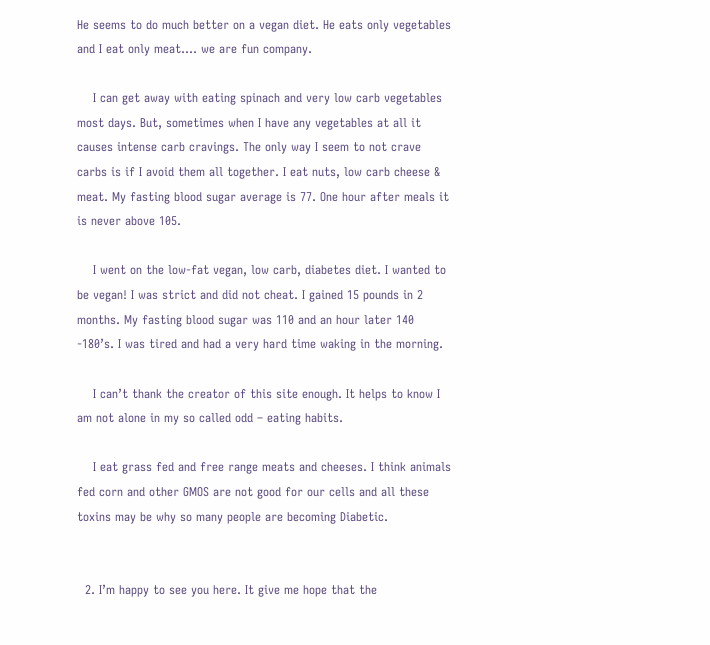He seems to do much better on a vegan diet. He eats only vegetables and I eat only meat…. we are fun company.

    I can get away with eating spinach and very low carb vegetables most days. But, sometimes when I have any vegetables at all it causes intense carb cravings. The only way I seem to not crave carbs is if I avoid them all together. I eat nuts, low carb cheese & meat. My fasting blood sugar average is 77. One hour after meals it is never above 105.

    I went on the low-fat vegan, low carb, diabetes diet. I wanted to be vegan! I was strict and did not cheat. I gained 15 pounds in 2 months. My fasting blood sugar was 110 and an hour later 140 -180’s. I was tired and had a very hard time waking in the morning.

    I can’t thank the creator of this site enough. It helps to know I am not alone in my so called odd – eating habits.

    I eat grass fed and free range meats and cheeses. I think animals fed corn and other GMOS are not good for our cells and all these toxins may be why so many people are becoming Diabetic.


  2. I’m happy to see you here. It give me hope that the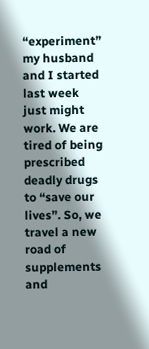“experiment” my husband and I started last week just might work. We are tired of being prescribed deadly drugs to “save our lives”. So, we travel a new road of supplements and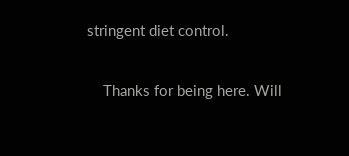stringent diet control.

    Thanks for being here. Will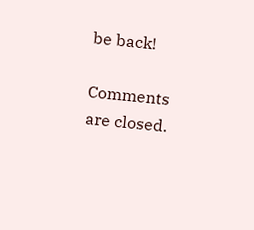be back!

Comments are closed.